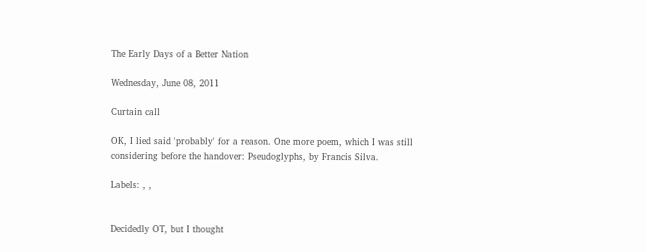The Early Days of a Better Nation

Wednesday, June 08, 2011

Curtain call

OK, I lied said 'probably' for a reason. One more poem, which I was still considering before the handover: Pseudoglyphs, by Francis Silva.

Labels: , ,


Decidedly OT, but I thought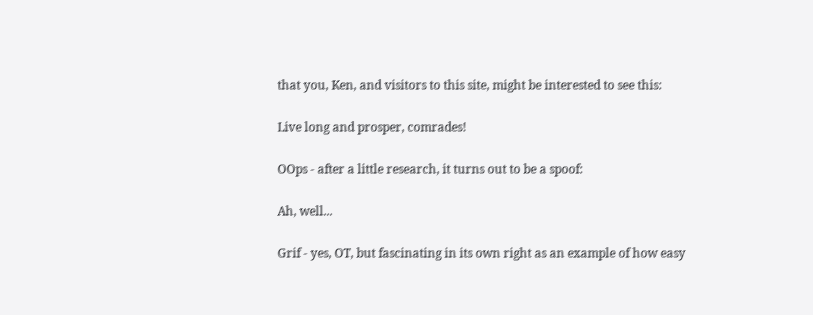that you, Ken, and visitors to this site, might be interested to see this:

Live long and prosper, comrades!

OOps - after a little research, it turns out to be a spoof:

Ah, well...

Grif - yes, OT, but fascinating in its own right as an example of how easy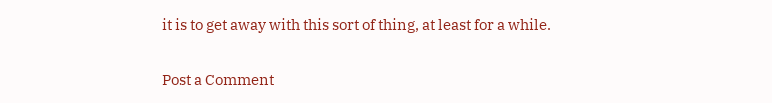it is to get away with this sort of thing, at least for a while.

Post a Comment